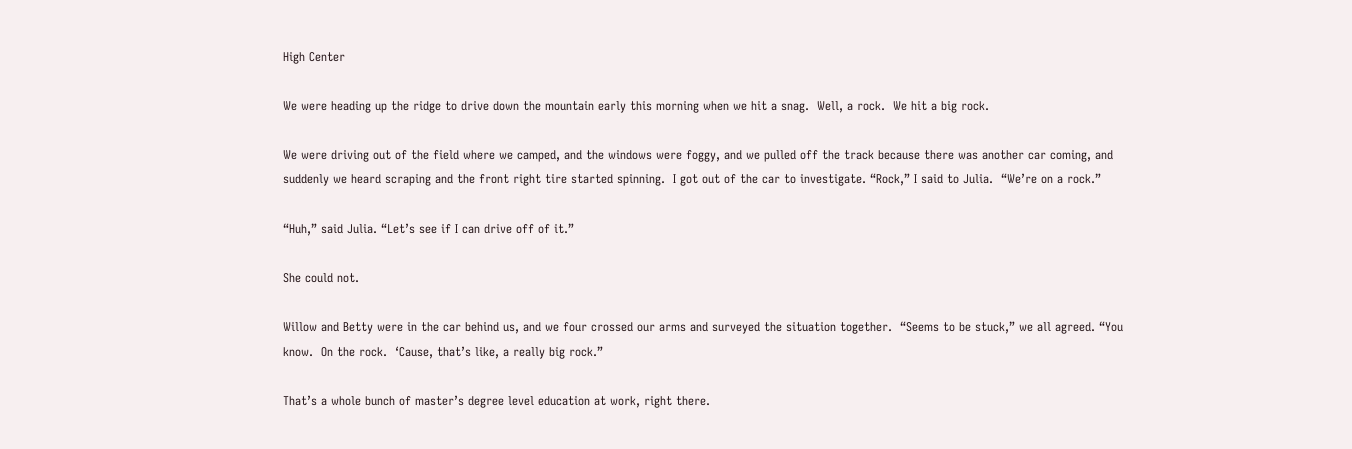High Center

We were heading up the ridge to drive down the mountain early this morning when we hit a snag.  Well, a rock.  We hit a big rock.

We were driving out of the field where we camped, and the windows were foggy, and we pulled off the track because there was another car coming, and suddenly we heard scraping and the front right tire started spinning.  I got out of the car to investigate. “Rock,” I said to Julia.  “We’re on a rock.”

“Huh,” said Julia. “Let’s see if I can drive off of it.”

She could not.

Willow and Betty were in the car behind us, and we four crossed our arms and surveyed the situation together.  “Seems to be stuck,” we all agreed. “You know.  On the rock.  ‘Cause, that’s like, a really big rock.”

That’s a whole bunch of master’s degree level education at work, right there.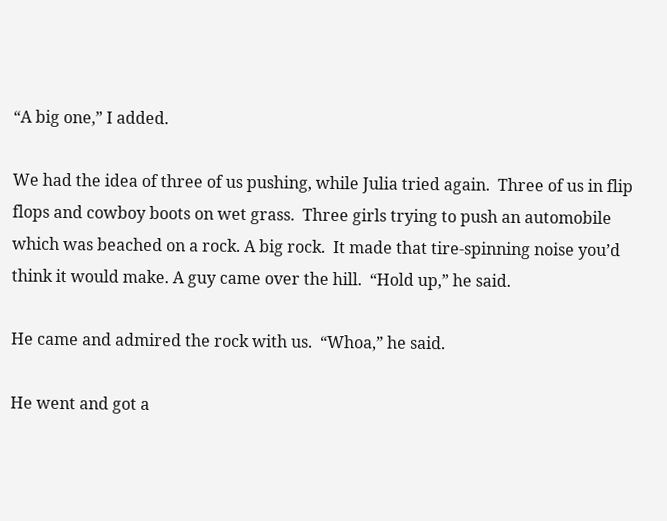“A big one,” I added.

We had the idea of three of us pushing, while Julia tried again.  Three of us in flip flops and cowboy boots on wet grass.  Three girls trying to push an automobile which was beached on a rock. A big rock.  It made that tire-spinning noise you’d think it would make. A guy came over the hill.  “Hold up,” he said.

He came and admired the rock with us.  “Whoa,” he said.

He went and got a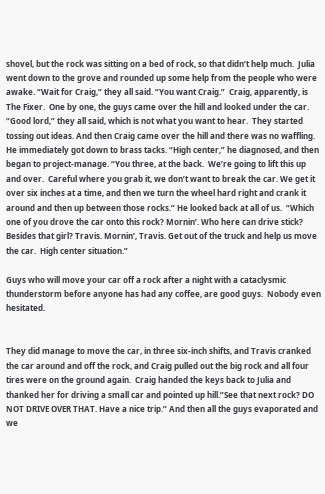shovel, but the rock was sitting on a bed of rock, so that didn’t help much.  Julia went down to the grove and rounded up some help from the people who were awake. “Wait for Craig,” they all said. “You want Craig.”  Craig, apparently, is The Fixer.  One by one, the guys came over the hill and looked under the car. “Good lord,” they all said, which is not what you want to hear.  They started tossing out ideas. And then Craig came over the hill and there was no waffling.  He immediately got down to brass tacks. “High center,” he diagnosed, and then began to project-manage. “You three, at the back.  We’re going to lift this up and over.  Careful where you grab it, we don’t want to break the car. We get it over six inches at a time, and then we turn the wheel hard right and crank it around and then up between those rocks.” He looked back at all of us.  “Which one of you drove the car onto this rock? Mornin’. Who here can drive stick? Besides that girl? Travis. Mornin’, Travis. Get out of the truck and help us move the car.  High center situation.”

Guys who will move your car off a rock after a night with a cataclysmic thunderstorm before anyone has had any coffee, are good guys.  Nobody even hesitated.


They did manage to move the car, in three six-inch shifts, and Travis cranked the car around and off the rock, and Craig pulled out the big rock and all four tires were on the ground again.  Craig handed the keys back to Julia and thanked her for driving a small car and pointed up hill.”See that next rock? DO NOT DRIVE OVER THAT. Have a nice trip.” And then all the guys evaporated and we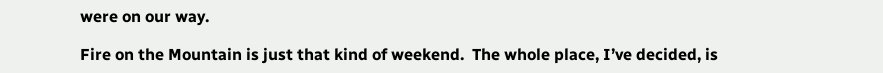were on our way.

Fire on the Mountain is just that kind of weekend.  The whole place, I’ve decided, is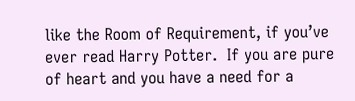like the Room of Requirement, if you’ve ever read Harry Potter.  If you are pure of heart and you have a need for a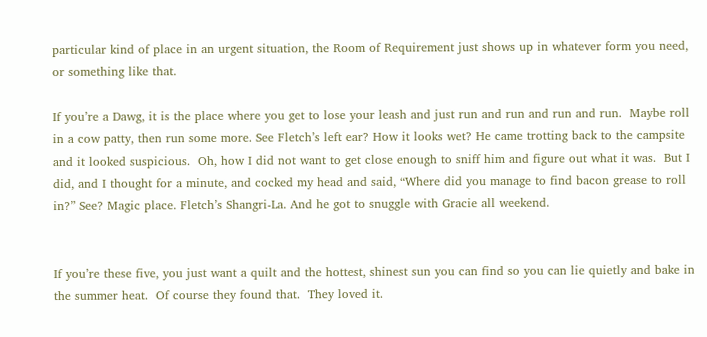particular kind of place in an urgent situation, the Room of Requirement just shows up in whatever form you need, or something like that.

If you’re a Dawg, it is the place where you get to lose your leash and just run and run and run and run.  Maybe roll in a cow patty, then run some more. See Fletch’s left ear? How it looks wet? He came trotting back to the campsite and it looked suspicious.  Oh, how I did not want to get close enough to sniff him and figure out what it was.  But I did, and I thought for a minute, and cocked my head and said, “Where did you manage to find bacon grease to roll in?” See? Magic place. Fletch’s Shangri-La. And he got to snuggle with Gracie all weekend.


If you’re these five, you just want a quilt and the hottest, shinest sun you can find so you can lie quietly and bake in the summer heat.  Of course they found that.  They loved it.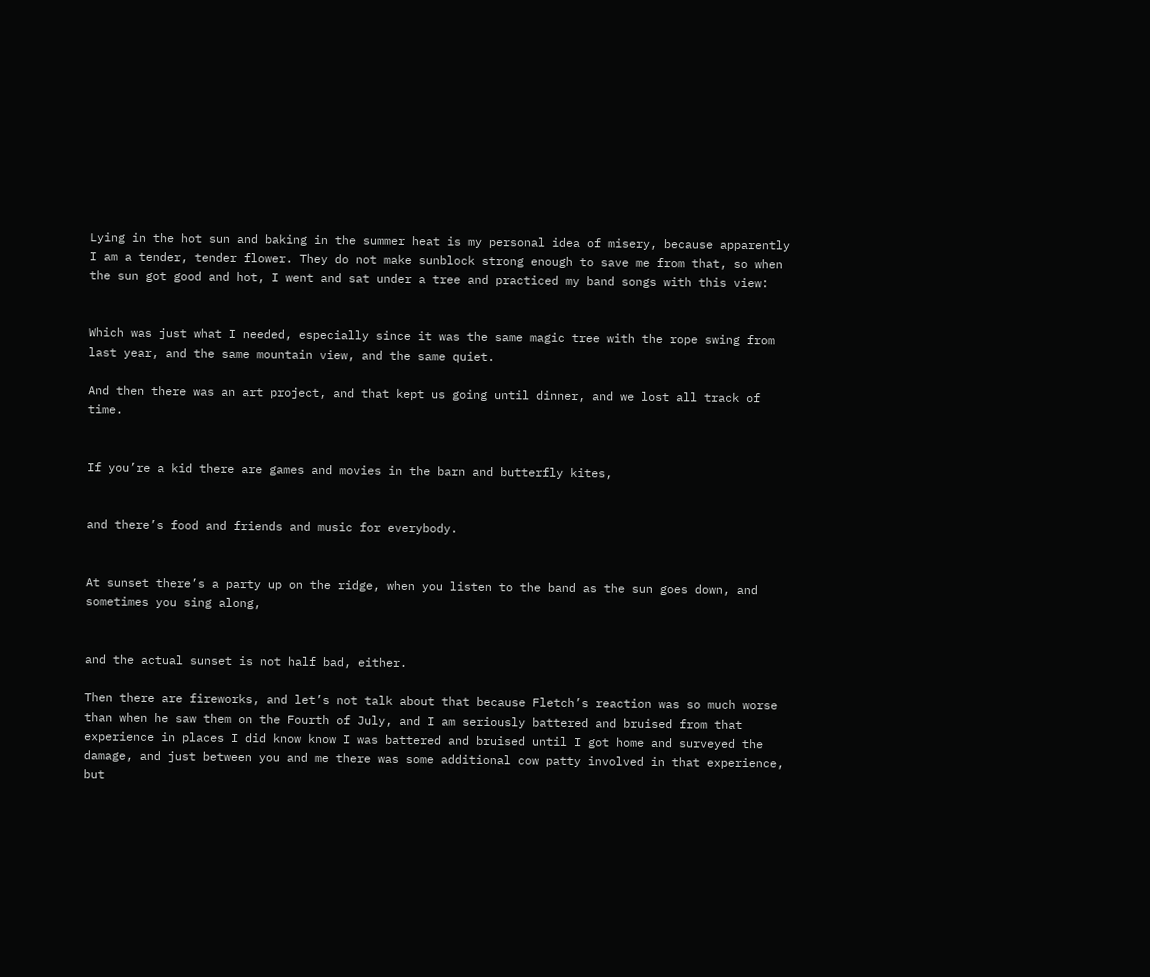Lying in the hot sun and baking in the summer heat is my personal idea of misery, because apparently I am a tender, tender flower. They do not make sunblock strong enough to save me from that, so when the sun got good and hot, I went and sat under a tree and practiced my band songs with this view:


Which was just what I needed, especially since it was the same magic tree with the rope swing from last year, and the same mountain view, and the same quiet.

And then there was an art project, and that kept us going until dinner, and we lost all track of time.


If you’re a kid there are games and movies in the barn and butterfly kites,


and there’s food and friends and music for everybody.


At sunset there’s a party up on the ridge, when you listen to the band as the sun goes down, and sometimes you sing along,


and the actual sunset is not half bad, either.

Then there are fireworks, and let’s not talk about that because Fletch’s reaction was so much worse than when he saw them on the Fourth of July, and I am seriously battered and bruised from that experience in places I did know know I was battered and bruised until I got home and surveyed the damage, and just between you and me there was some additional cow patty involved in that experience, but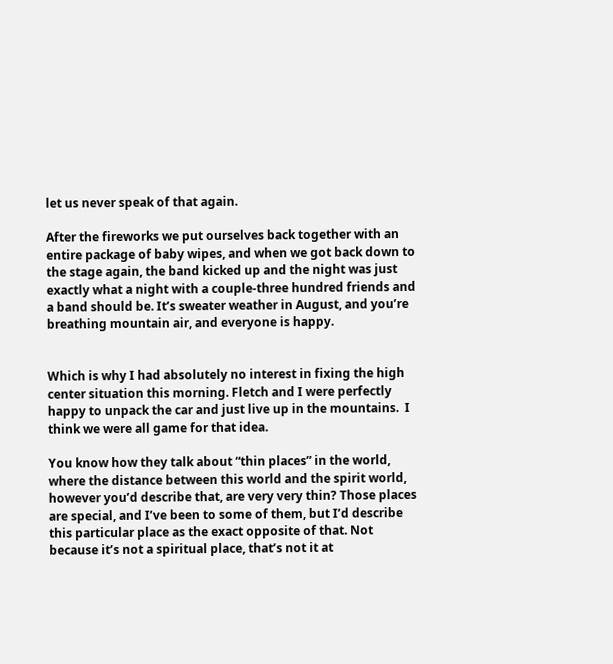let us never speak of that again.

After the fireworks we put ourselves back together with an entire package of baby wipes, and when we got back down to the stage again, the band kicked up and the night was just exactly what a night with a couple-three hundred friends and a band should be. It’s sweater weather in August, and you’re breathing mountain air, and everyone is happy.


Which is why I had absolutely no interest in fixing the high center situation this morning. Fletch and I were perfectly happy to unpack the car and just live up in the mountains.  I think we were all game for that idea.

You know how they talk about “thin places” in the world, where the distance between this world and the spirit world, however you’d describe that, are very very thin? Those places are special, and I’ve been to some of them, but I’d describe this particular place as the exact opposite of that. Not because it’s not a spiritual place, that’s not it at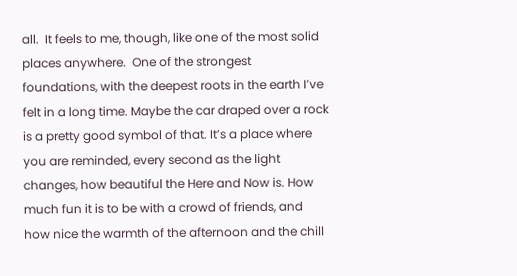all.  It feels to me, though, like one of the most solid places anywhere.  One of the strongest foundations, with the deepest roots in the earth I’ve felt in a long time. Maybe the car draped over a rock is a pretty good symbol of that. It’s a place where you are reminded, every second as the light changes, how beautiful the Here and Now is. How much fun it is to be with a crowd of friends, and how nice the warmth of the afternoon and the chill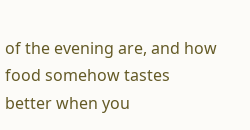of the evening are, and how food somehow tastes better when you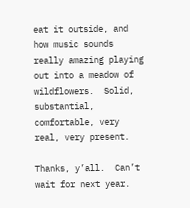eat it outside, and how music sounds really amazing playing out into a meadow of wildflowers.  Solid, substantial, comfortable, very real, very present.

Thanks, y’all.  Can’t wait for next year.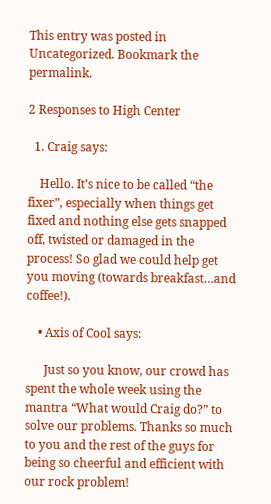This entry was posted in Uncategorized. Bookmark the permalink.

2 Responses to High Center

  1. Craig says:

    Hello. It’s nice to be called “the fixer”, especially when things get fixed and nothing else gets snapped off, twisted or damaged in the process! So glad we could help get you moving (towards breakfast…and coffee!).

    • Axis of Cool says:

      Just so you know, our crowd has spent the whole week using the mantra “What would Craig do?” to solve our problems. Thanks so much to you and the rest of the guys for being so cheerful and efficient with our rock problem!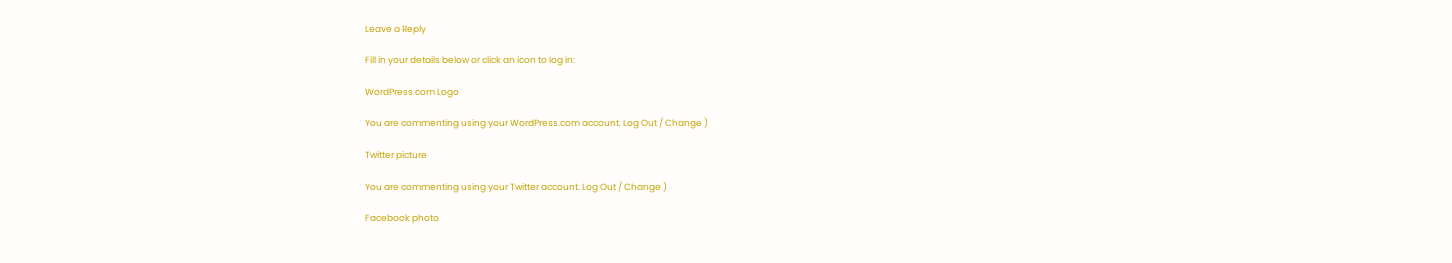Leave a Reply

Fill in your details below or click an icon to log in:

WordPress.com Logo

You are commenting using your WordPress.com account. Log Out / Change )

Twitter picture

You are commenting using your Twitter account. Log Out / Change )

Facebook photo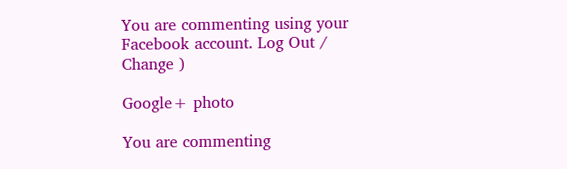You are commenting using your Facebook account. Log Out / Change )

Google+ photo

You are commenting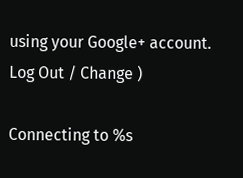using your Google+ account. Log Out / Change )

Connecting to %s